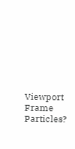Viewport Frame Particles?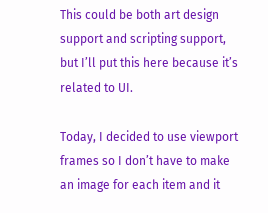This could be both art design support and scripting support, but I’ll put this here because it’s related to UI.

Today, I decided to use viewport frames so I don’t have to make an image for each item and it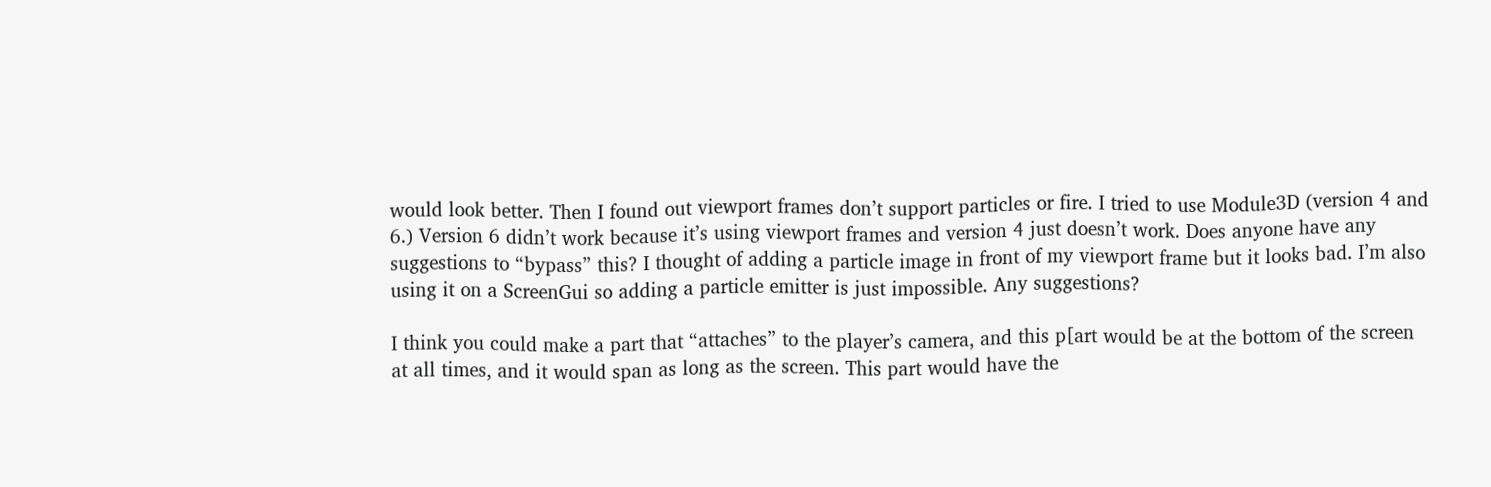would look better. Then I found out viewport frames don’t support particles or fire. I tried to use Module3D (version 4 and 6.) Version 6 didn’t work because it’s using viewport frames and version 4 just doesn’t work. Does anyone have any suggestions to “bypass” this? I thought of adding a particle image in front of my viewport frame but it looks bad. I’m also using it on a ScreenGui so adding a particle emitter is just impossible. Any suggestions?

I think you could make a part that “attaches” to the player’s camera, and this p[art would be at the bottom of the screen at all times, and it would span as long as the screen. This part would have the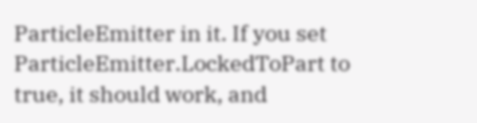ParticleEmitter in it. If you set ParticleEmitter.LockedToPart to true, it should work, and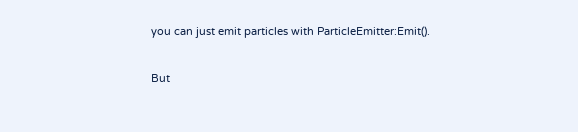you can just emit particles with ParticleEmitter:Emit().

But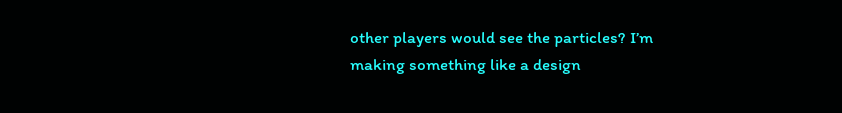other players would see the particles? I’m making something like a design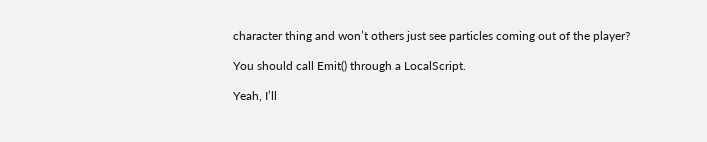character thing and won’t others just see particles coming out of the player?

You should call Emit() through a LocalScript.

Yeah, I’ll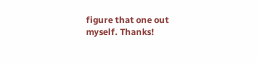figure that one out myself. Thanks!